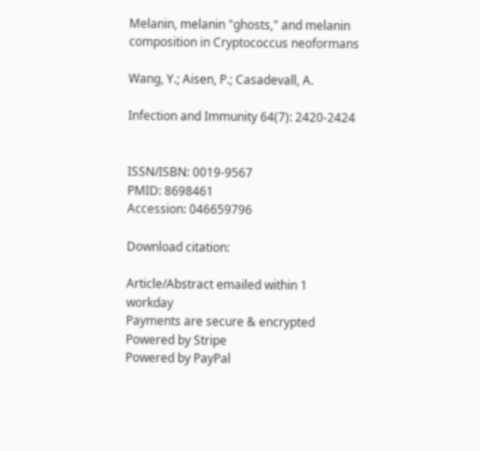Melanin, melanin "ghosts," and melanin composition in Cryptococcus neoformans

Wang, Y.; Aisen, P.; Casadevall, A.

Infection and Immunity 64(7): 2420-2424


ISSN/ISBN: 0019-9567
PMID: 8698461
Accession: 046659796

Download citation:

Article/Abstract emailed within 1 workday
Payments are secure & encrypted
Powered by Stripe
Powered by PayPal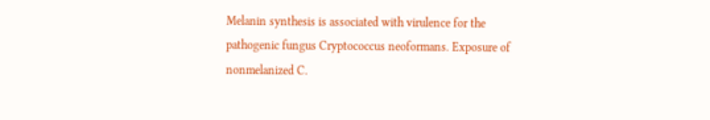Melanin synthesis is associated with virulence for the pathogenic fungus Cryptococcus neoformans. Exposure of nonmelanized C.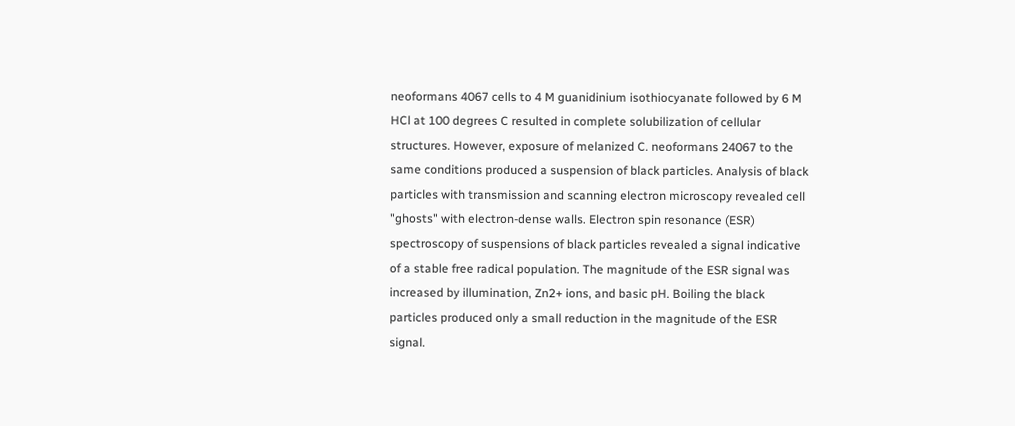neoformans 4067 cells to 4 M guanidinium isothiocyanate followed by 6 M HCl at 100 degrees C resulted in complete solubilization of cellular structures. However, exposure of melanized C. neoformans 24067 to the same conditions produced a suspension of black particles. Analysis of black particles with transmission and scanning electron microscopy revealed cell "ghosts" with electron-dense walls. Electron spin resonance (ESR) spectroscopy of suspensions of black particles revealed a signal indicative of a stable free radical population. The magnitude of the ESR signal was increased by illumination, Zn2+ ions, and basic pH. Boiling the black particles produced only a small reduction in the magnitude of the ESR signal.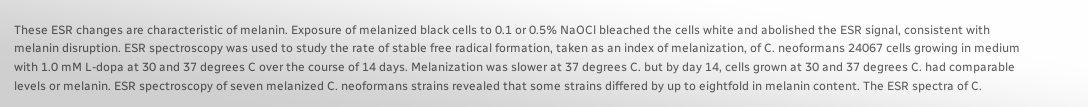These ESR changes are characteristic of melanin. Exposure of melanized black cells to 0.1 or 0.5% NaOCl bleached the cells white and abolished the ESR signal, consistent with melanin disruption. ESR spectroscopy was used to study the rate of stable free radical formation, taken as an index of melanization, of C. neoformans 24067 cells growing in medium with 1.0 mM L-dopa at 30 and 37 degrees C over the course of 14 days. Melanization was slower at 37 degrees C. but by day 14, cells grown at 30 and 37 degrees C. had comparable levels or melanin. ESR spectroscopy of seven melanized C. neoformans strains revealed that some strains differed by up to eightfold in melanin content. The ESR spectra of C.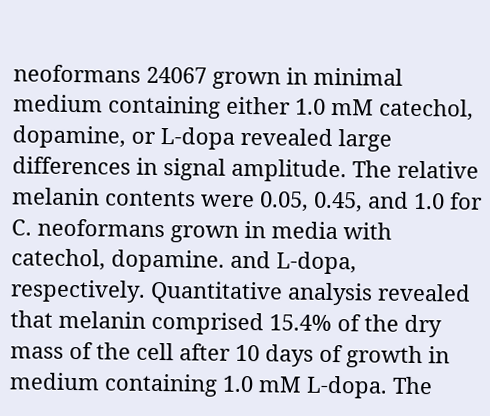neoformans 24067 grown in minimal medium containing either 1.0 mM catechol, dopamine, or L-dopa revealed large differences in signal amplitude. The relative melanin contents were 0.05, 0.45, and 1.0 for C. neoformans grown in media with catechol, dopamine. and L-dopa, respectively. Quantitative analysis revealed that melanin comprised 15.4% of the dry mass of the cell after 10 days of growth in medium containing 1.0 mM L-dopa. The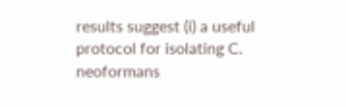results suggest (i) a useful protocol for isolating C. neoformans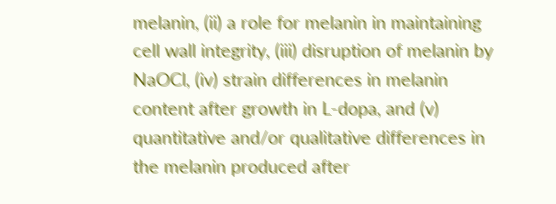melanin, (ii) a role for melanin in maintaining cell wall integrity, (iii) disruption of melanin by NaOCl, (iv) strain differences in melanin content after growth in L-dopa, and (v) quantitative and/or qualitative differences in the melanin produced after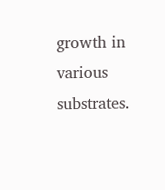growth in various substrates.